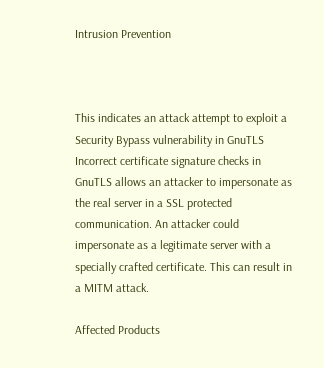Intrusion Prevention



This indicates an attack attempt to exploit a Security Bypass vulnerability in GnuTLS
Incorrect certificate signature checks in GnuTLS allows an attacker to impersonate as the real server in a SSL protected communication. An attacker could impersonate as a legitimate server with a specially crafted certificate. This can result in a MITM attack.

Affected Products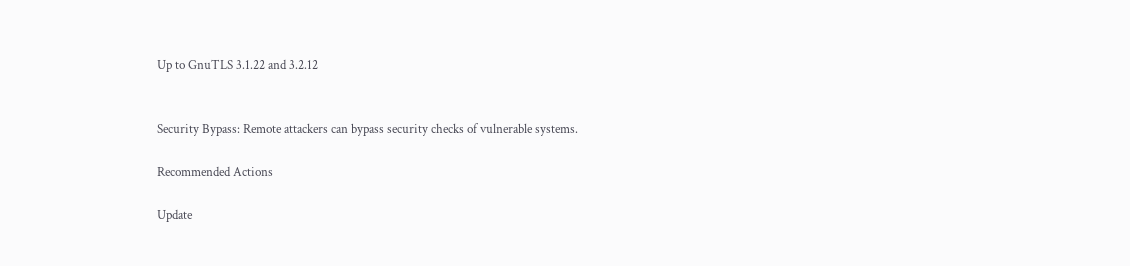Up to GnuTLS 3.1.22 and 3.2.12


Security Bypass: Remote attackers can bypass security checks of vulnerable systems.

Recommended Actions

Update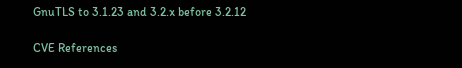GnuTLS to 3.1.23 and 3.2.x before 3.2.12

CVE References